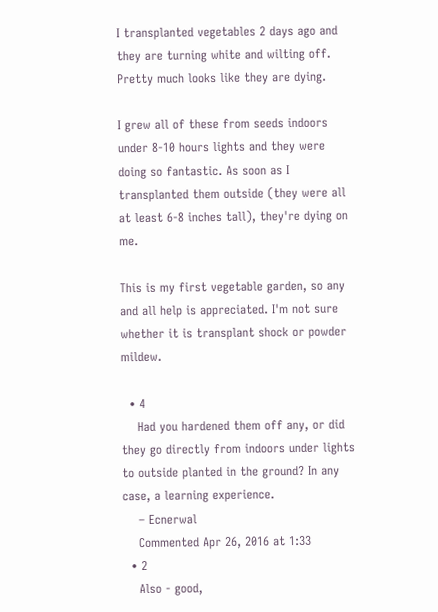I transplanted vegetables 2 days ago and they are turning white and wilting off. Pretty much looks like they are dying.

I grew all of these from seeds indoors under 8-10 hours lights and they were doing so fantastic. As soon as I transplanted them outside (they were all at least 6-8 inches tall), they're dying on me.

This is my first vegetable garden, so any and all help is appreciated. I'm not sure whether it is transplant shock or powder mildew.

  • 4
    Had you hardened them off any, or did they go directly from indoors under lights to outside planted in the ground? In any case, a learning experience.
    – Ecnerwal
    Commented Apr 26, 2016 at 1:33
  • 2
    Also - good,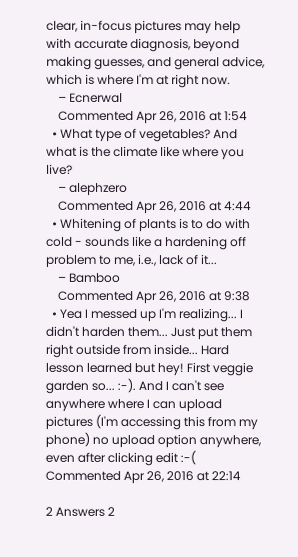clear, in-focus pictures may help with accurate diagnosis, beyond making guesses, and general advice, which is where I'm at right now.
    – Ecnerwal
    Commented Apr 26, 2016 at 1:54
  • What type of vegetables? And what is the climate like where you live?
    – alephzero
    Commented Apr 26, 2016 at 4:44
  • Whitening of plants is to do with cold - sounds like a hardening off problem to me, i.e., lack of it...
    – Bamboo
    Commented Apr 26, 2016 at 9:38
  • Yea I messed up I'm realizing... I didn't harden them... Just put them right outside from inside... Hard lesson learned but hey! First veggie garden so... :-). And I can't see anywhere where I can upload pictures (I'm accessing this from my phone) no upload option anywhere, even after clicking edit :-( Commented Apr 26, 2016 at 22:14

2 Answers 2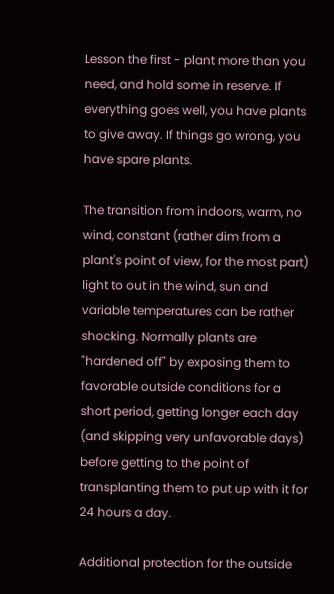Lesson the first - plant more than you need, and hold some in reserve. If everything goes well, you have plants to give away. If things go wrong, you have spare plants.

The transition from indoors, warm, no wind, constant (rather dim from a plant's point of view, for the most part) light to out in the wind, sun and variable temperatures can be rather shocking. Normally plants are "hardened off" by exposing them to favorable outside conditions for a short period, getting longer each day (and skipping very unfavorable days) before getting to the point of transplanting them to put up with it for 24 hours a day.

Additional protection for the outside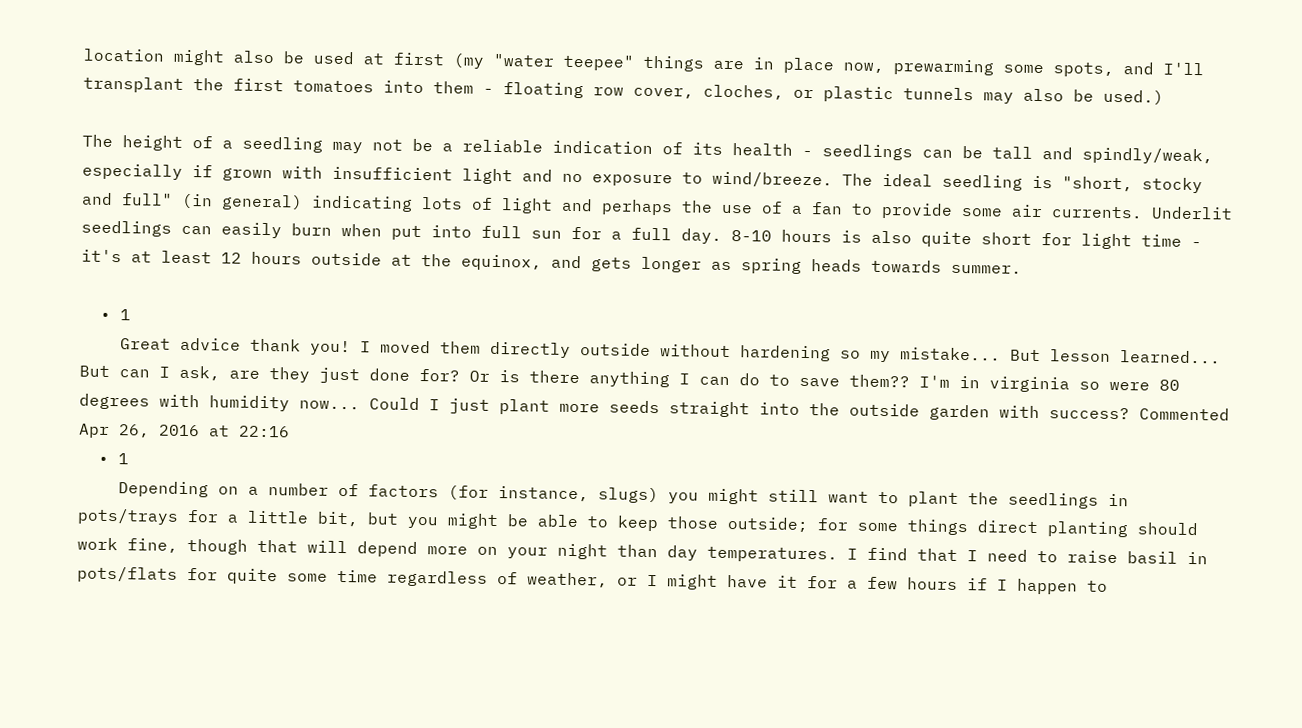location might also be used at first (my "water teepee" things are in place now, prewarming some spots, and I'll transplant the first tomatoes into them - floating row cover, cloches, or plastic tunnels may also be used.)

The height of a seedling may not be a reliable indication of its health - seedlings can be tall and spindly/weak, especially if grown with insufficient light and no exposure to wind/breeze. The ideal seedling is "short, stocky and full" (in general) indicating lots of light and perhaps the use of a fan to provide some air currents. Underlit seedlings can easily burn when put into full sun for a full day. 8-10 hours is also quite short for light time - it's at least 12 hours outside at the equinox, and gets longer as spring heads towards summer.

  • 1
    Great advice thank you! I moved them directly outside without hardening so my mistake... But lesson learned... But can I ask, are they just done for? Or is there anything I can do to save them?? I'm in virginia so were 80 degrees with humidity now... Could I just plant more seeds straight into the outside garden with success? Commented Apr 26, 2016 at 22:16
  • 1
    Depending on a number of factors (for instance, slugs) you might still want to plant the seedlings in pots/trays for a little bit, but you might be able to keep those outside; for some things direct planting should work fine, though that will depend more on your night than day temperatures. I find that I need to raise basil in pots/flats for quite some time regardless of weather, or I might have it for a few hours if I happen to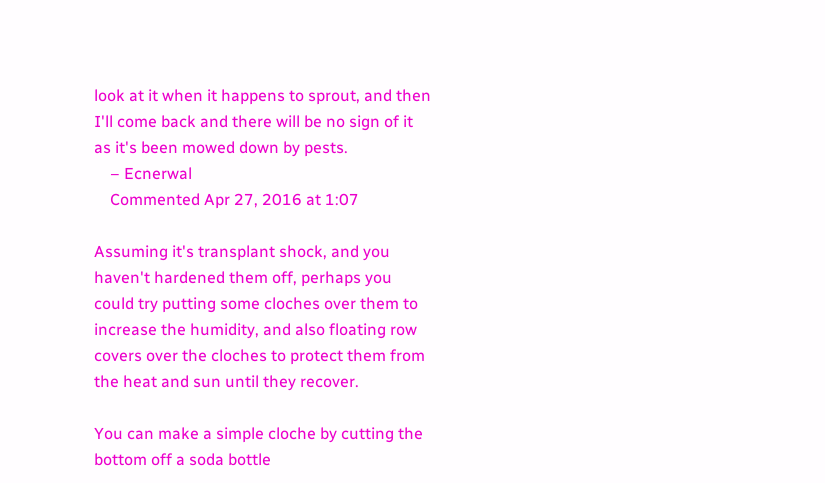look at it when it happens to sprout, and then I'll come back and there will be no sign of it as it's been mowed down by pests.
    – Ecnerwal
    Commented Apr 27, 2016 at 1:07

Assuming it's transplant shock, and you haven't hardened them off, perhaps you could try putting some cloches over them to increase the humidity, and also floating row covers over the cloches to protect them from the heat and sun until they recover.

You can make a simple cloche by cutting the bottom off a soda bottle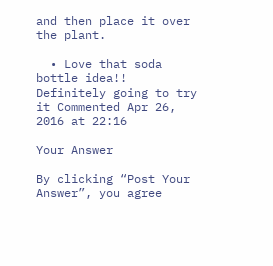and then place it over the plant.

  • Love that soda bottle idea!! Definitely going to try it Commented Apr 26, 2016 at 22:16

Your Answer

By clicking “Post Your Answer”, you agree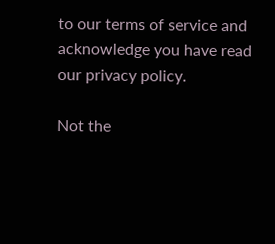to our terms of service and acknowledge you have read our privacy policy.

Not the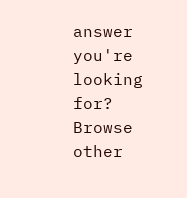answer you're looking for? Browse other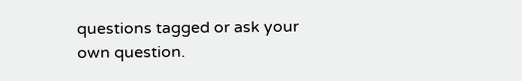questions tagged or ask your own question.